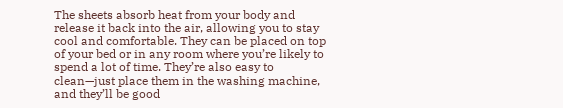The sheets absorb heat from your body and release it back into the air, allowing you to stay cool and comfortable. They can be placed on top of your bed or in any room where you’re likely to spend a lot of time. They’re also easy to clean—just place them in the washing machine, and they’ll be good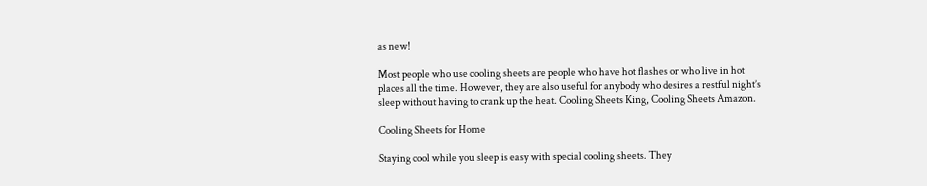as new!

Most people who use cooling sheets are people who have hot flashes or who live in hot places all the time. However, they are also useful for anybody who desires a restful night’s sleep without having to crank up the heat. Cooling Sheets King, Cooling Sheets Amazon.

Cooling Sheets for Home

Staying cool while you sleep is easy with special cooling sheets. They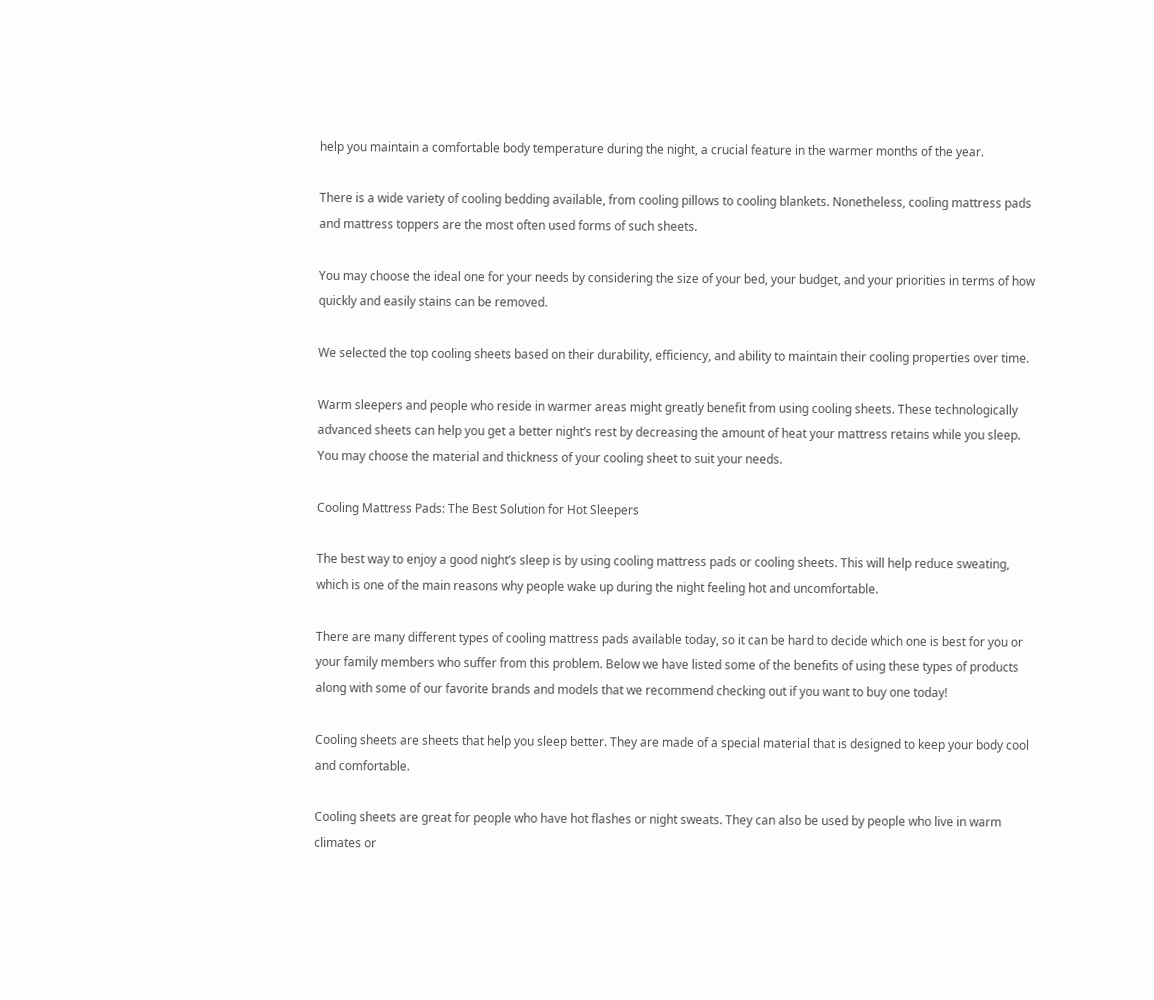help you maintain a comfortable body temperature during the night, a crucial feature in the warmer months of the year.

There is a wide variety of cooling bedding available, from cooling pillows to cooling blankets. Nonetheless, cooling mattress pads and mattress toppers are the most often used forms of such sheets.

You may choose the ideal one for your needs by considering the size of your bed, your budget, and your priorities in terms of how quickly and easily stains can be removed.

We selected the top cooling sheets based on their durability, efficiency, and ability to maintain their cooling properties over time.

Warm sleepers and people who reside in warmer areas might greatly benefit from using cooling sheets. These technologically advanced sheets can help you get a better night’s rest by decreasing the amount of heat your mattress retains while you sleep. You may choose the material and thickness of your cooling sheet to suit your needs.

Cooling Mattress Pads: The Best Solution for Hot Sleepers

The best way to enjoy a good night’s sleep is by using cooling mattress pads or cooling sheets. This will help reduce sweating, which is one of the main reasons why people wake up during the night feeling hot and uncomfortable.

There are many different types of cooling mattress pads available today, so it can be hard to decide which one is best for you or your family members who suffer from this problem. Below we have listed some of the benefits of using these types of products along with some of our favorite brands and models that we recommend checking out if you want to buy one today!

Cooling sheets are sheets that help you sleep better. They are made of a special material that is designed to keep your body cool and comfortable.

Cooling sheets are great for people who have hot flashes or night sweats. They can also be used by people who live in warm climates or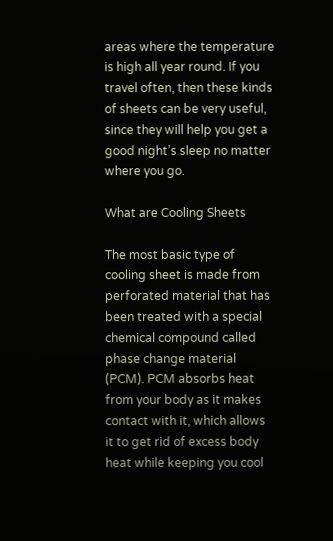areas where the temperature is high all year round. If you travel often, then these kinds of sheets can be very useful, since they will help you get a good night’s sleep no matter where you go.

What are Cooling Sheets

The most basic type of cooling sheet is made from perforated material that has been treated with a special chemical compound called phase change material (PCM). PCM absorbs heat from your body as it makes contact with it, which allows it to get rid of excess body heat while keeping you cool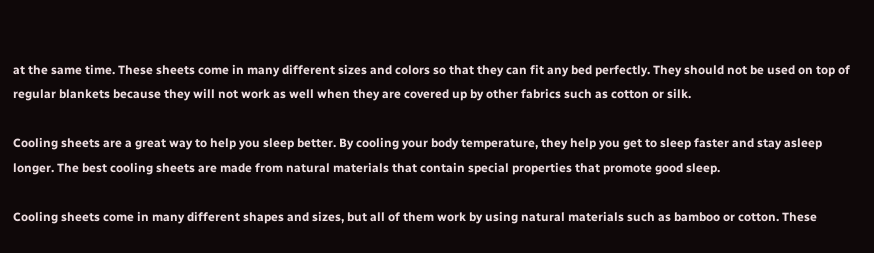at the same time. These sheets come in many different sizes and colors so that they can fit any bed perfectly. They should not be used on top of regular blankets because they will not work as well when they are covered up by other fabrics such as cotton or silk.

Cooling sheets are a great way to help you sleep better. By cooling your body temperature, they help you get to sleep faster and stay asleep longer. The best cooling sheets are made from natural materials that contain special properties that promote good sleep.

Cooling sheets come in many different shapes and sizes, but all of them work by using natural materials such as bamboo or cotton. These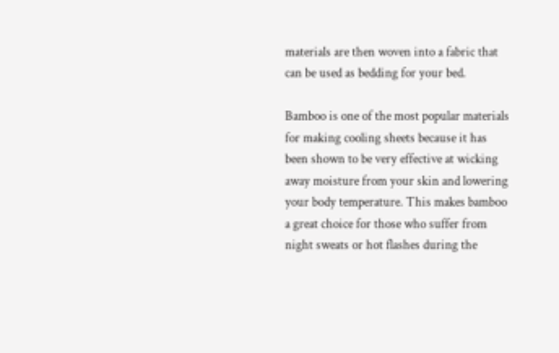materials are then woven into a fabric that can be used as bedding for your bed.

Bamboo is one of the most popular materials for making cooling sheets because it has been shown to be very effective at wicking away moisture from your skin and lowering your body temperature. This makes bamboo a great choice for those who suffer from night sweats or hot flashes during the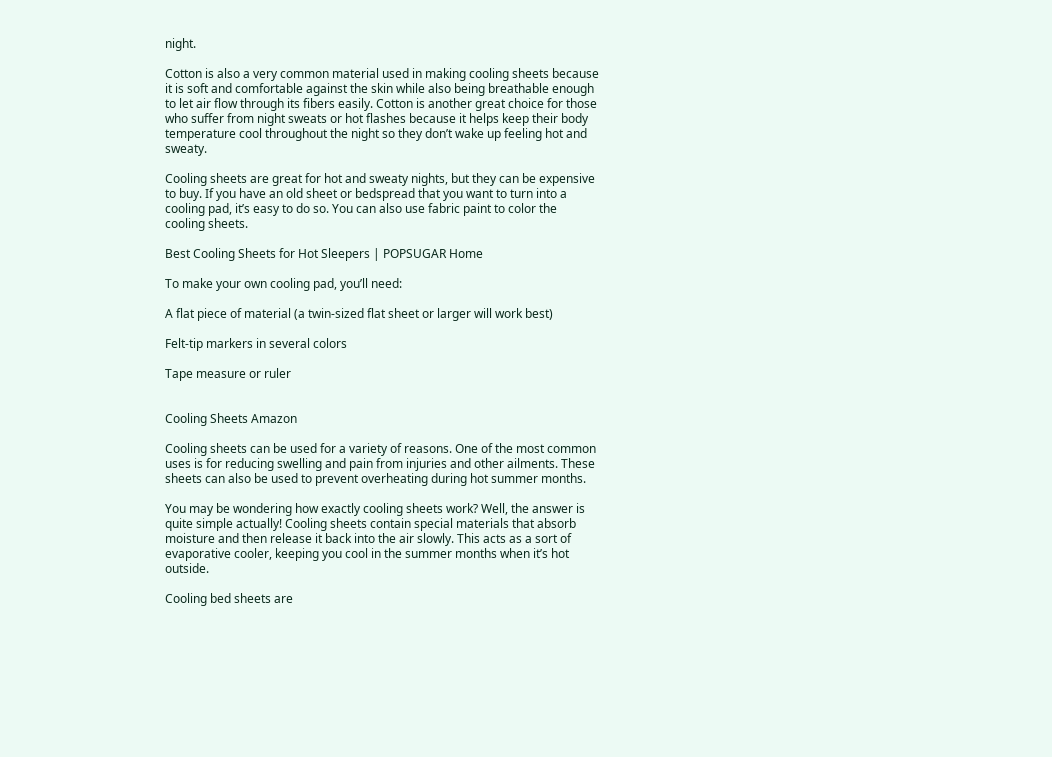night.

Cotton is also a very common material used in making cooling sheets because it is soft and comfortable against the skin while also being breathable enough to let air flow through its fibers easily. Cotton is another great choice for those who suffer from night sweats or hot flashes because it helps keep their body temperature cool throughout the night so they don’t wake up feeling hot and sweaty.

Cooling sheets are great for hot and sweaty nights, but they can be expensive to buy. If you have an old sheet or bedspread that you want to turn into a cooling pad, it’s easy to do so. You can also use fabric paint to color the cooling sheets.

Best Cooling Sheets for Hot Sleepers | POPSUGAR Home

To make your own cooling pad, you’ll need:

A flat piece of material (a twin-sized flat sheet or larger will work best)

Felt-tip markers in several colors

Tape measure or ruler


Cooling Sheets Amazon

Cooling sheets can be used for a variety of reasons. One of the most common uses is for reducing swelling and pain from injuries and other ailments. These sheets can also be used to prevent overheating during hot summer months.

You may be wondering how exactly cooling sheets work? Well, the answer is quite simple actually! Cooling sheets contain special materials that absorb moisture and then release it back into the air slowly. This acts as a sort of evaporative cooler, keeping you cool in the summer months when it’s hot outside.

Cooling bed sheets are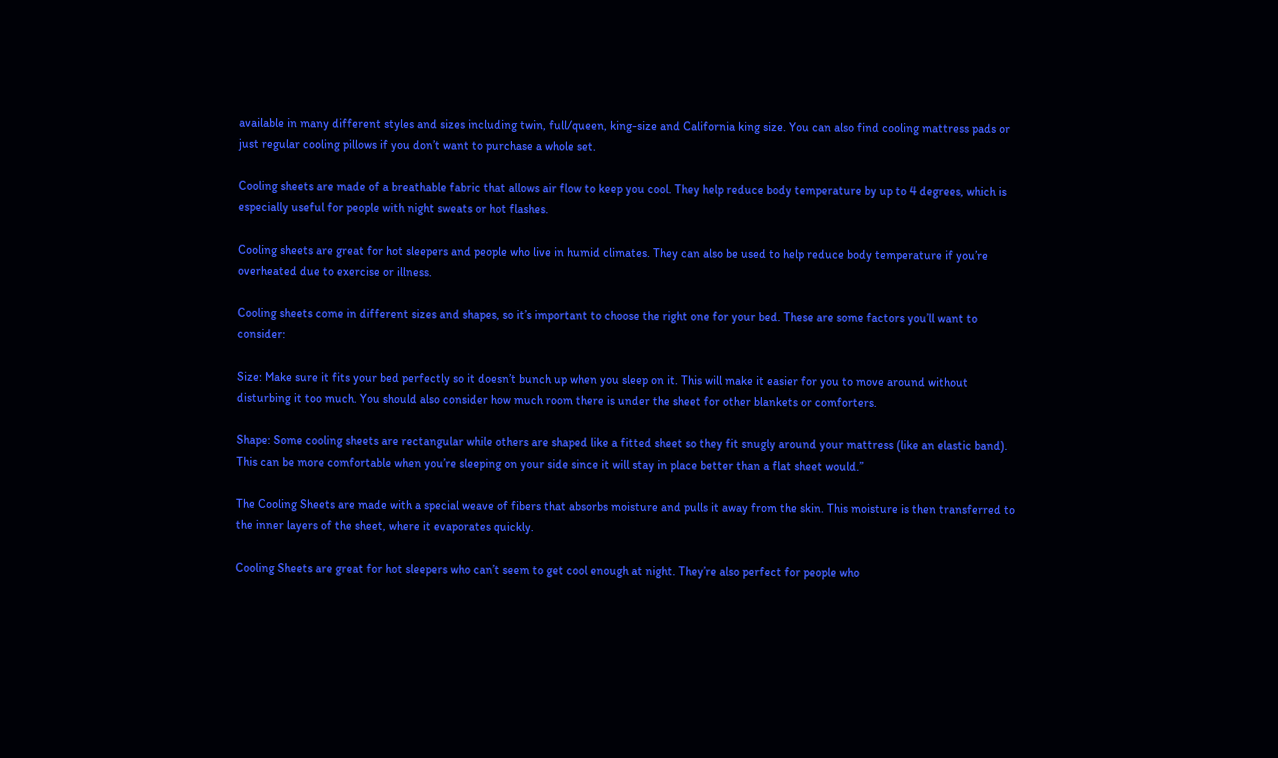available in many different styles and sizes including twin, full/queen, king-size and California king size. You can also find cooling mattress pads or just regular cooling pillows if you don’t want to purchase a whole set.

Cooling sheets are made of a breathable fabric that allows air flow to keep you cool. They help reduce body temperature by up to 4 degrees, which is especially useful for people with night sweats or hot flashes.

Cooling sheets are great for hot sleepers and people who live in humid climates. They can also be used to help reduce body temperature if you’re overheated due to exercise or illness.

Cooling sheets come in different sizes and shapes, so it’s important to choose the right one for your bed. These are some factors you’ll want to consider:

Size: Make sure it fits your bed perfectly so it doesn’t bunch up when you sleep on it. This will make it easier for you to move around without disturbing it too much. You should also consider how much room there is under the sheet for other blankets or comforters.

Shape: Some cooling sheets are rectangular while others are shaped like a fitted sheet so they fit snugly around your mattress (like an elastic band). This can be more comfortable when you’re sleeping on your side since it will stay in place better than a flat sheet would.”

The Cooling Sheets are made with a special weave of fibers that absorbs moisture and pulls it away from the skin. This moisture is then transferred to the inner layers of the sheet, where it evaporates quickly.

Cooling Sheets are great for hot sleepers who can’t seem to get cool enough at night. They’re also perfect for people who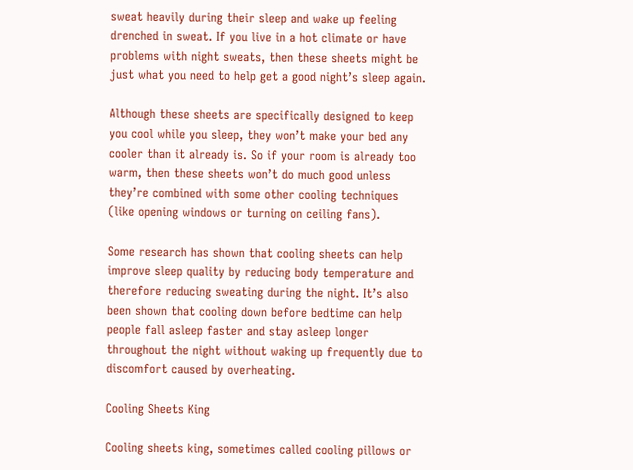sweat heavily during their sleep and wake up feeling drenched in sweat. If you live in a hot climate or have problems with night sweats, then these sheets might be just what you need to help get a good night’s sleep again.

Although these sheets are specifically designed to keep you cool while you sleep, they won’t make your bed any cooler than it already is. So if your room is already too warm, then these sheets won’t do much good unless they’re combined with some other cooling techniques (like opening windows or turning on ceiling fans).

Some research has shown that cooling sheets can help improve sleep quality by reducing body temperature and therefore reducing sweating during the night. It’s also been shown that cooling down before bedtime can help people fall asleep faster and stay asleep longer throughout the night without waking up frequently due to discomfort caused by overheating.

Cooling Sheets King

Cooling sheets king, sometimes called cooling pillows or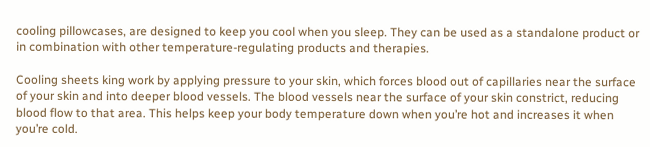cooling pillowcases, are designed to keep you cool when you sleep. They can be used as a standalone product or in combination with other temperature-regulating products and therapies.

Cooling sheets king work by applying pressure to your skin, which forces blood out of capillaries near the surface of your skin and into deeper blood vessels. The blood vessels near the surface of your skin constrict, reducing blood flow to that area. This helps keep your body temperature down when you’re hot and increases it when you’re cold.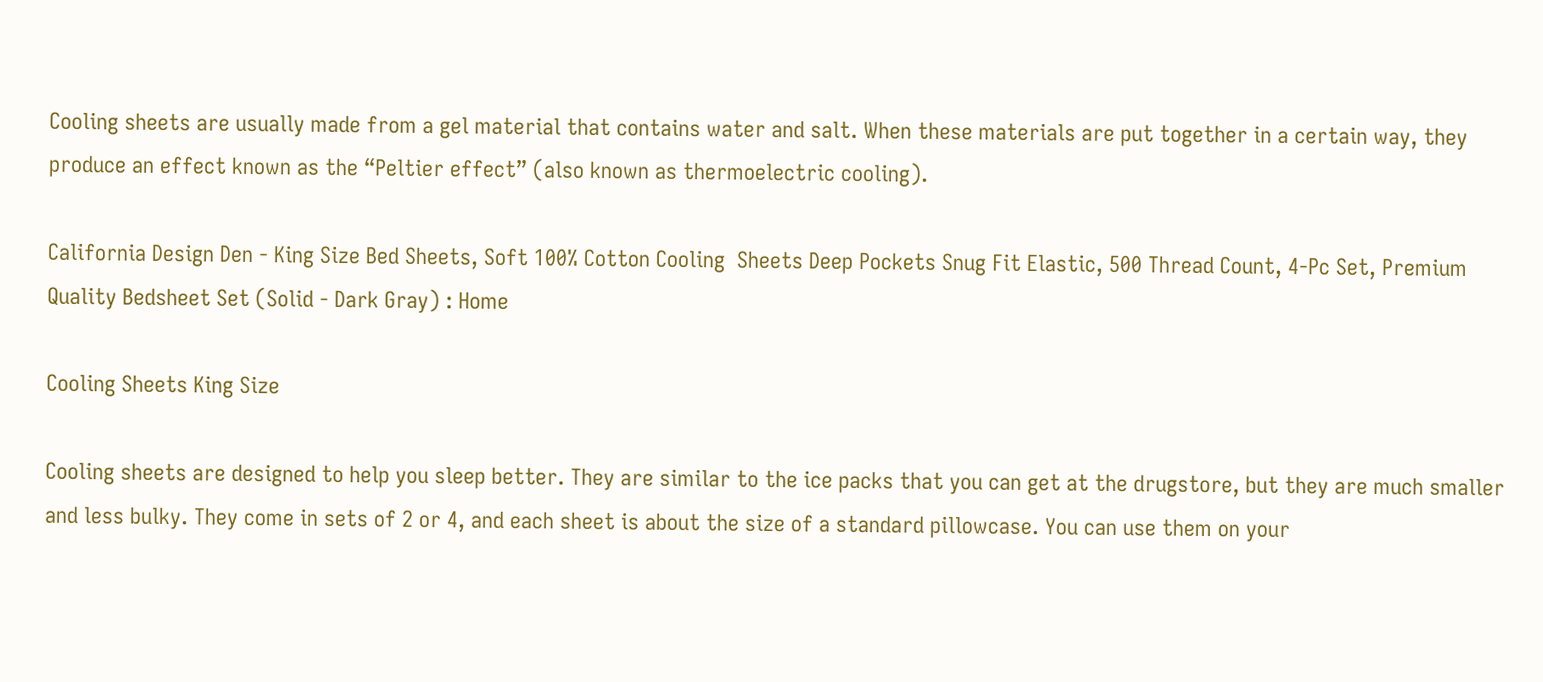Cooling sheets are usually made from a gel material that contains water and salt. When these materials are put together in a certain way, they produce an effect known as the “Peltier effect” (also known as thermoelectric cooling).

California Design Den - King Size Bed Sheets, Soft 100% Cotton Cooling  Sheets Deep Pockets Snug Fit Elastic, 500 Thread Count, 4-Pc Set, Premium  Quality Bedsheet Set (Solid - Dark Gray) : Home

Cooling Sheets King Size

Cooling sheets are designed to help you sleep better. They are similar to the ice packs that you can get at the drugstore, but they are much smaller and less bulky. They come in sets of 2 or 4, and each sheet is about the size of a standard pillowcase. You can use them on your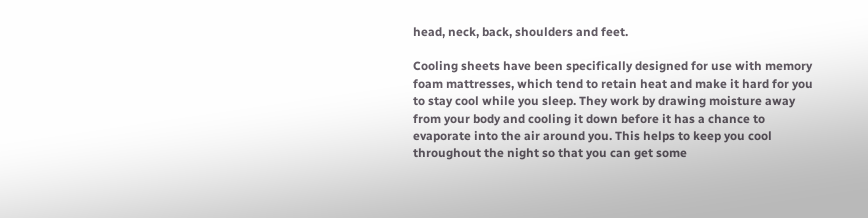head, neck, back, shoulders and feet.

Cooling sheets have been specifically designed for use with memory foam mattresses, which tend to retain heat and make it hard for you to stay cool while you sleep. They work by drawing moisture away from your body and cooling it down before it has a chance to evaporate into the air around you. This helps to keep you cool throughout the night so that you can get some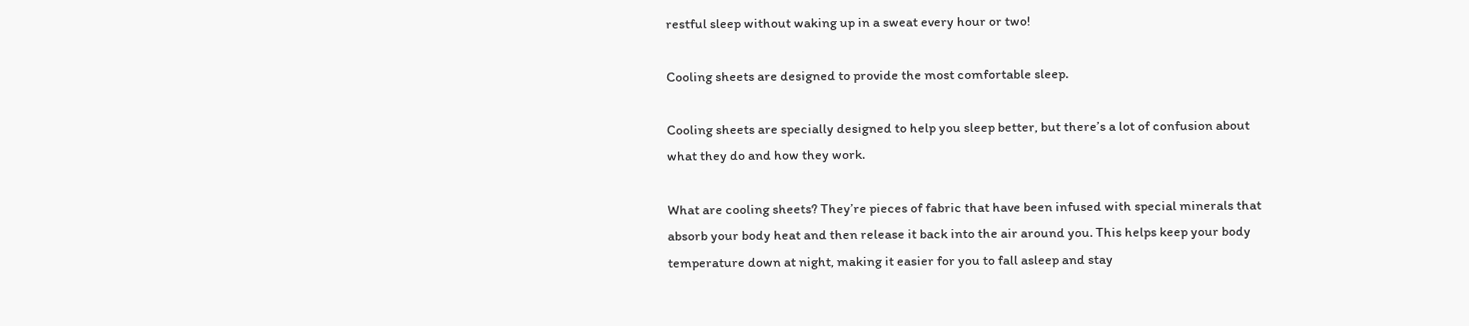restful sleep without waking up in a sweat every hour or two!

Cooling sheets are designed to provide the most comfortable sleep.

Cooling sheets are specially designed to help you sleep better, but there’s a lot of confusion about what they do and how they work.

What are cooling sheets? They’re pieces of fabric that have been infused with special minerals that absorb your body heat and then release it back into the air around you. This helps keep your body temperature down at night, making it easier for you to fall asleep and stay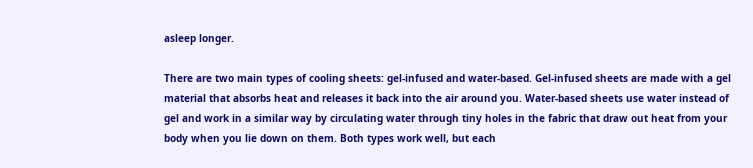asleep longer.

There are two main types of cooling sheets: gel-infused and water-based. Gel-infused sheets are made with a gel material that absorbs heat and releases it back into the air around you. Water-based sheets use water instead of gel and work in a similar way by circulating water through tiny holes in the fabric that draw out heat from your body when you lie down on them. Both types work well, but each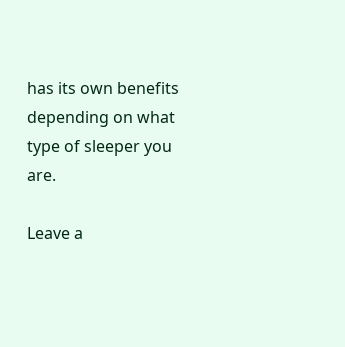has its own benefits depending on what type of sleeper you are.

Leave a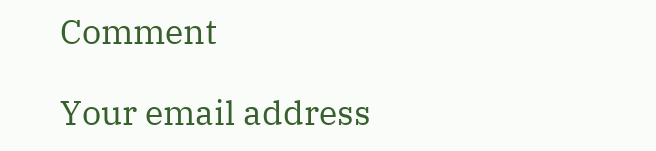Comment

Your email address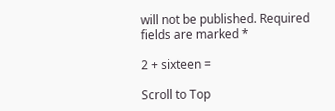will not be published. Required fields are marked *

2 + sixteen =

Scroll to Top